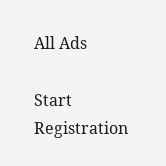All Ads

Start Registration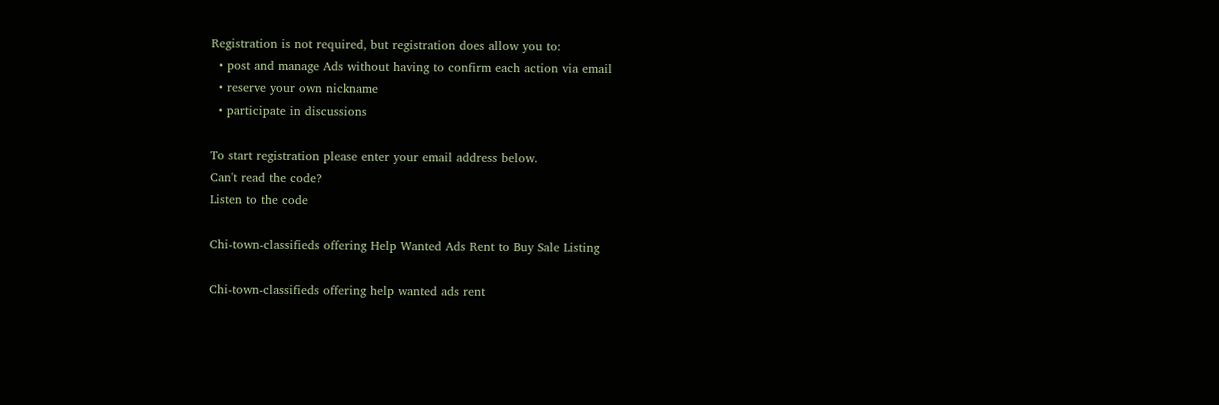Registration is not required, but registration does allow you to:
  • post and manage Ads without having to confirm each action via email
  • reserve your own nickname
  • participate in discussions

To start registration please enter your email address below.
Can't read the code?
Listen to the code

Chi-town-classifieds offering Help Wanted Ads Rent to Buy Sale Listing

Chi-town-classifieds offering help wanted ads rent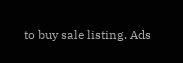to buy sale listing. Ads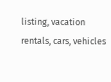listing, vacation rentals, cars, vehicles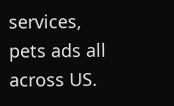services, pets ads all across US.